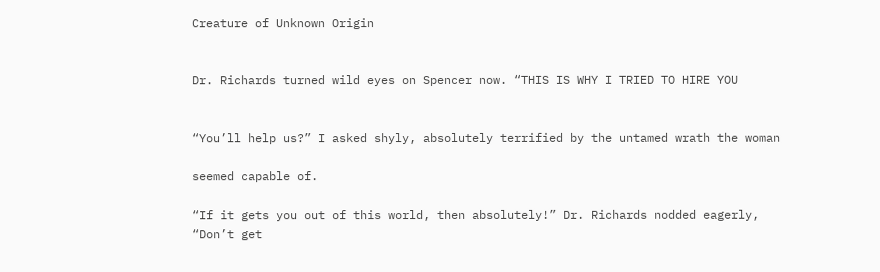Creature of Unknown Origin


Dr. Richards turned wild eyes on Spencer now. “THIS IS WHY I TRIED TO HIRE YOU


“You’ll help us?” I asked shyly, absolutely terrified by the untamed wrath the woman

seemed capable of.

“If it gets you out of this world, then absolutely!” Dr. Richards nodded eagerly, “Don’t get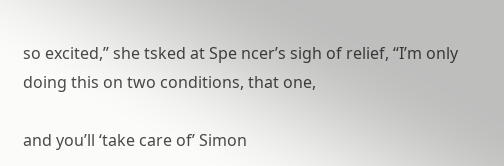so excited,” she tsked at Spe ncer’s sigh of relief, “I’m only doing this on two conditions, that one,

and you’ll ‘take care of’ Simon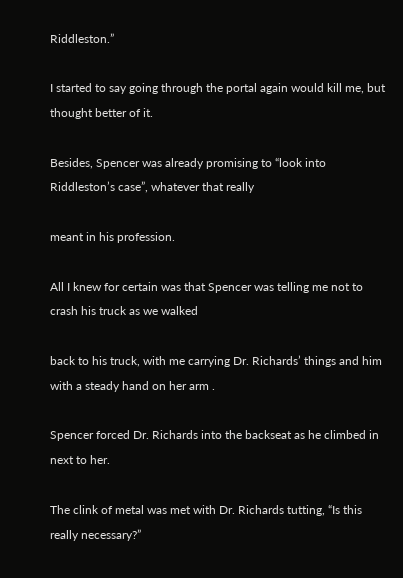Riddleston.”

I started to say going through the portal again would kill me, but thought better of it.

Besides, Spencer was already promising to “look into Riddleston’s case”, whatever that really

meant in his profession.

All I knew for certain was that Spencer was telling me not to crash his truck as we walked

back to his truck, with me carrying Dr. Richards’ things and him with a steady hand on her arm .

Spencer forced Dr. Richards into the backseat as he climbed in next to her.

The clink of metal was met with Dr. Richards tutting, “Is this really necessary?”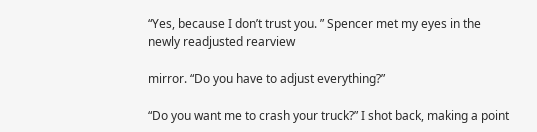“Yes, because I don’t trust you. ” Spencer met my eyes in the newly readjusted rearview

mirror. “Do you have to adjust everything?”

“Do you want me to crash your truck?” I shot back, making a point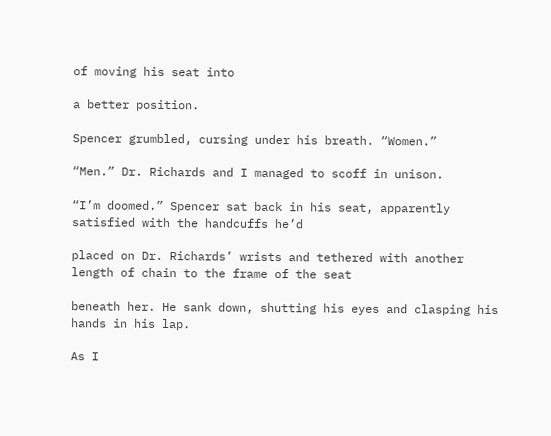of moving his seat into

a better position.

Spencer grumbled, cursing under his breath. “Women.”

“Men.” Dr. Richards and I managed to scoff in unison.

“I’m doomed.” Spencer sat back in his seat, apparently satisfied with the handcuffs he’d

placed on Dr. Richards’ wrists and tethered with another length of chain to the frame of the seat

beneath her. He sank down, shutting his eyes and clasping his hands in his lap.

As I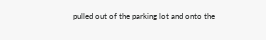pulled out of the parking lot and onto the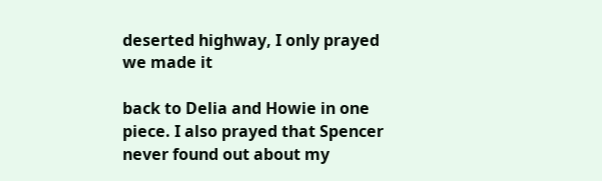deserted highway, I only prayed we made it

back to Delia and Howie in one piece. I also prayed that Spencer never found out about my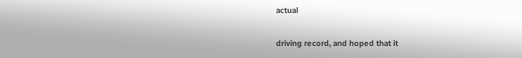actual

driving record, and hoped that it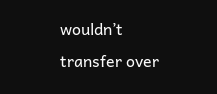wouldn’t transfer over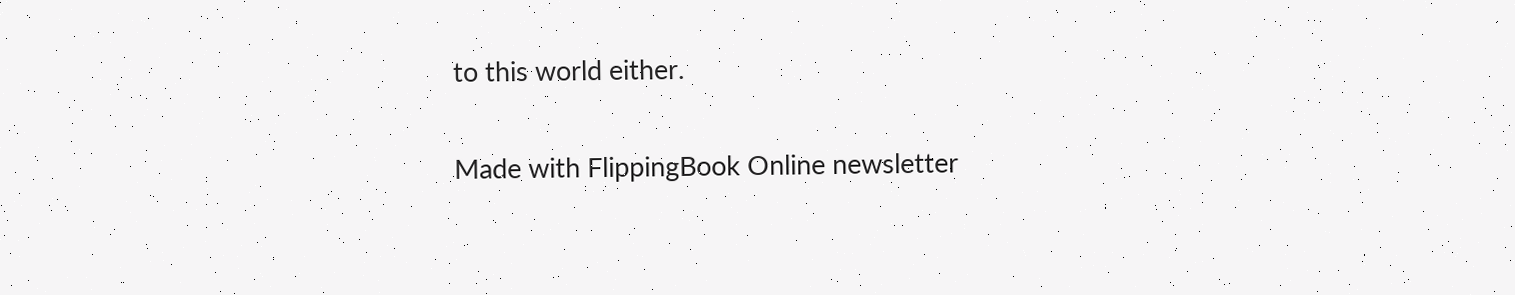to this world either.

Made with FlippingBook Online newsletter